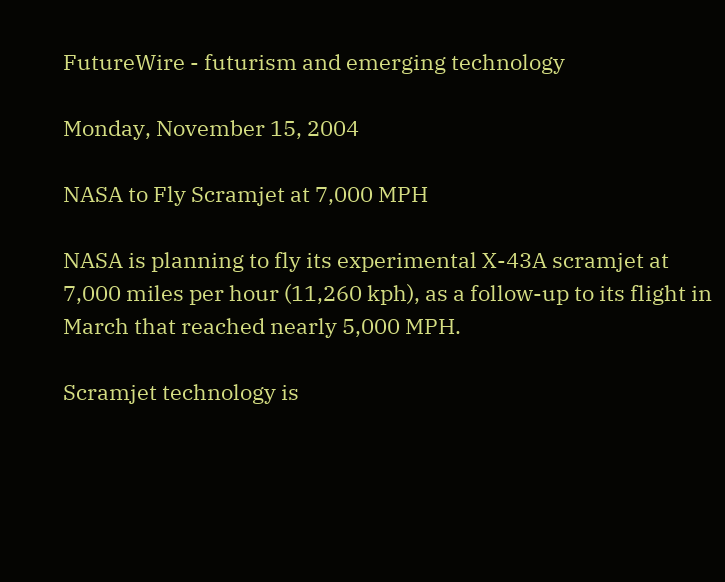FutureWire - futurism and emerging technology

Monday, November 15, 2004

NASA to Fly Scramjet at 7,000 MPH

NASA is planning to fly its experimental X-43A scramjet at 7,000 miles per hour (11,260 kph), as a follow-up to its flight in March that reached nearly 5,000 MPH.

Scramjet technology is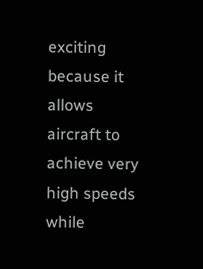exciting because it allows aircraft to achieve very high speeds while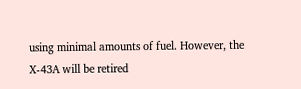using minimal amounts of fuel. However, the X-43A will be retired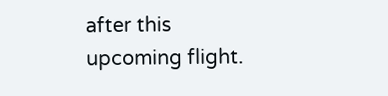after this upcoming flight.